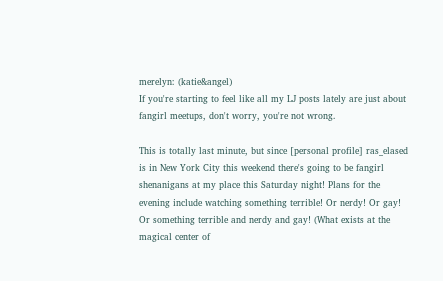merelyn: (katie&angel)
If you're starting to feel like all my LJ posts lately are just about fangirl meetups, don't worry, you're not wrong.

This is totally last minute, but since [personal profile] ras_elased is in New York City this weekend there's going to be fangirl shenanigans at my place this Saturday night! Plans for the evening include watching something terrible! Or nerdy! Or gay! Or something terrible and nerdy and gay! (What exists at the magical center of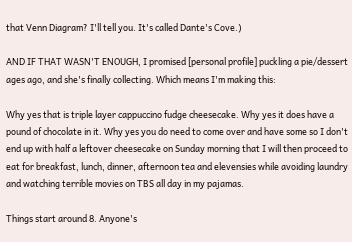that Venn Diagram? I'll tell you. It's called Dante's Cove.)

AND IF THAT WASN'T ENOUGH, I promised [personal profile] puckling a pie/dessert ages ago, and she's finally collecting. Which means I'm making this:

Why yes that is triple layer cappuccino fudge cheesecake. Why yes it does have a pound of chocolate in it. Why yes you do need to come over and have some so I don't end up with half a leftover cheesecake on Sunday morning that I will then proceed to eat for breakfast, lunch, dinner, afternoon tea and elevensies while avoiding laundry and watching terrible movies on TBS all day in my pajamas.

Things start around 8. Anyone's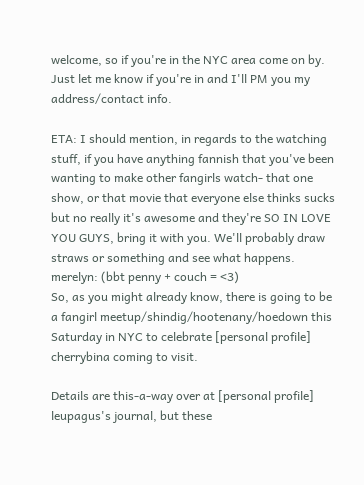welcome, so if you're in the NYC area come on by. Just let me know if you're in and I'll PM you my address/contact info.

ETA: I should mention, in regards to the watching stuff, if you have anything fannish that you've been wanting to make other fangirls watch- that one show, or that movie that everyone else thinks sucks but no really it's awesome and they're SO IN LOVE YOU GUYS, bring it with you. We'll probably draw straws or something and see what happens.
merelyn: (bbt penny + couch = <3)
So, as you might already know, there is going to be a fangirl meetup/shindig/hootenany/hoedown this Saturday in NYC to celebrate [personal profile] cherrybina coming to visit.

Details are this-a-way over at [personal profile] leupagus's journal, but these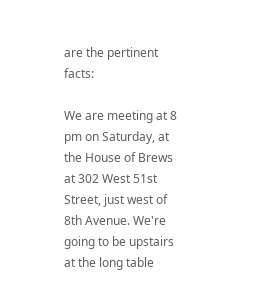are the pertinent facts:

We are meeting at 8 pm on Saturday, at the House of Brews at 302 West 51st Street, just west of 8th Avenue. We're going to be upstairs at the long table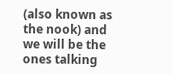(also known as the nook) and we will be the ones talking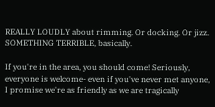REALLY LOUDLY about rimming. Or docking. Or jizz. SOMETHING TERRIBLE, basically.

If you're in the area, you should come! Seriously, everyone is welcome- even if you've never met anyone, I promise we're as friendly as we are tragically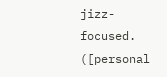jizz-focused. ([personal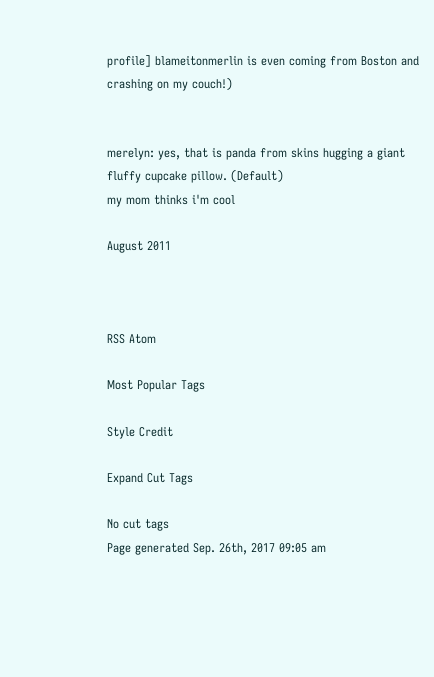profile] blameitonmerlin is even coming from Boston and crashing on my couch!)


merelyn: yes, that is panda from skins hugging a giant fluffy cupcake pillow. (Default)
my mom thinks i'm cool

August 2011



RSS Atom

Most Popular Tags

Style Credit

Expand Cut Tags

No cut tags
Page generated Sep. 26th, 2017 09:05 am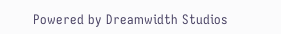Powered by Dreamwidth Studios